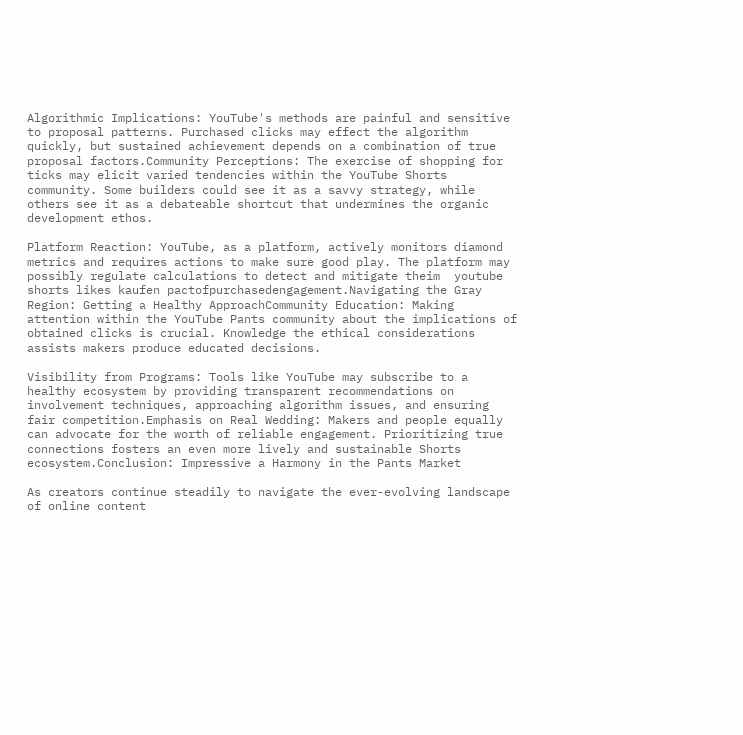Algorithmic Implications: YouTube's methods are painful and sensitive to proposal patterns. Purchased clicks may effect the algorithm quickly, but sustained achievement depends on a combination of true proposal factors.Community Perceptions: The exercise of shopping for ticks may elicit varied tendencies within the YouTube Shorts community. Some builders could see it as a savvy strategy, while others see it as a debateable shortcut that undermines the organic development ethos.

Platform Reaction: YouTube, as a platform, actively monitors diamond metrics and requires actions to make sure good play. The platform may possibly regulate calculations to detect and mitigate theim  youtube shorts likes kaufen pactofpurchasedengagement.Navigating the Gray Region: Getting a Healthy ApproachCommunity Education: Making attention within the YouTube Pants community about the implications of obtained clicks is crucial. Knowledge the ethical considerations assists makers produce educated decisions.

Visibility from Programs: Tools like YouTube may subscribe to a healthy ecosystem by providing transparent recommendations on involvement techniques, approaching algorithm issues, and ensuring fair competition.Emphasis on Real Wedding: Makers and people equally can advocate for the worth of reliable engagement. Prioritizing true connections fosters an even more lively and sustainable Shorts ecosystem.Conclusion: Impressive a Harmony in the Pants Market

As creators continue steadily to navigate the ever-evolving landscape of online content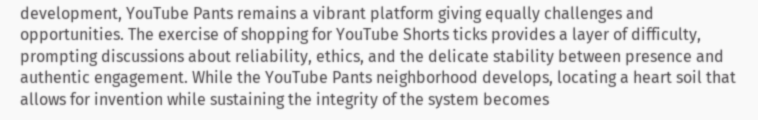development, YouTube Pants remains a vibrant platform giving equally challenges and opportunities. The exercise of shopping for YouTube Shorts ticks provides a layer of difficulty, prompting discussions about reliability, ethics, and the delicate stability between presence and authentic engagement. While the YouTube Pants neighborhood develops, locating a heart soil that allows for invention while sustaining the integrity of the system becomes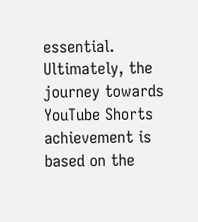essential. Ultimately, the journey towards YouTube Shorts achievement is based on the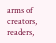arms of creators, readers,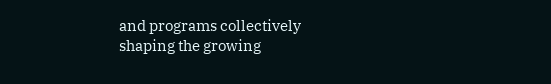and programs collectively shaping the growing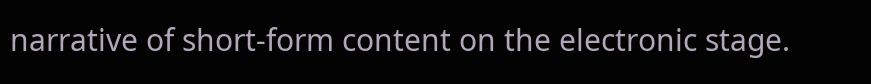narrative of short-form content on the electronic stage.